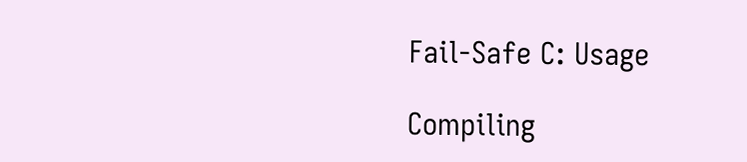Fail-Safe C: Usage

Compiling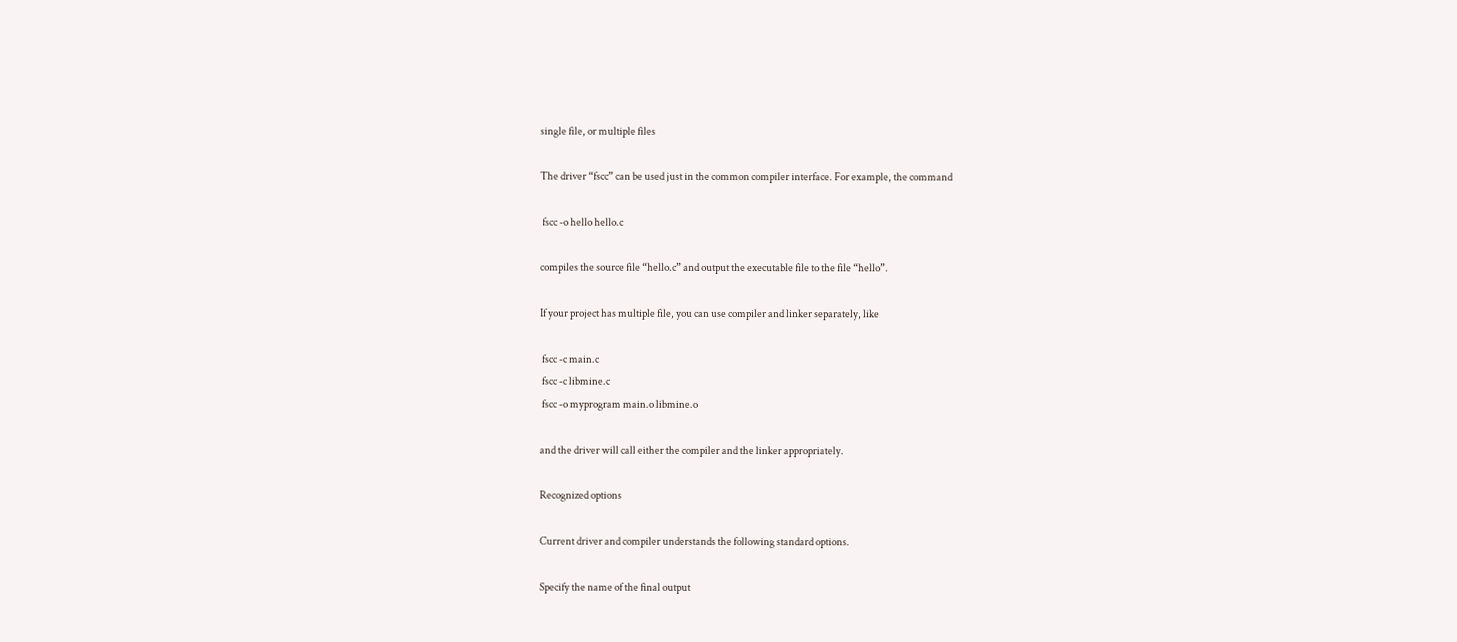single file, or multiple files

The driver “fscc” can be used just in the common compiler interface. For example, the command

 fscc -o hello hello.c

compiles the source file “hello.c” and output the executable file to the file “hello”.

If your project has multiple file, you can use compiler and linker separately, like

 fscc -c main.c
 fscc -c libmine.c
 fscc -o myprogram main.o libmine.o

and the driver will call either the compiler and the linker appropriately.

Recognized options

Current driver and compiler understands the following standard options.

Specify the name of the final output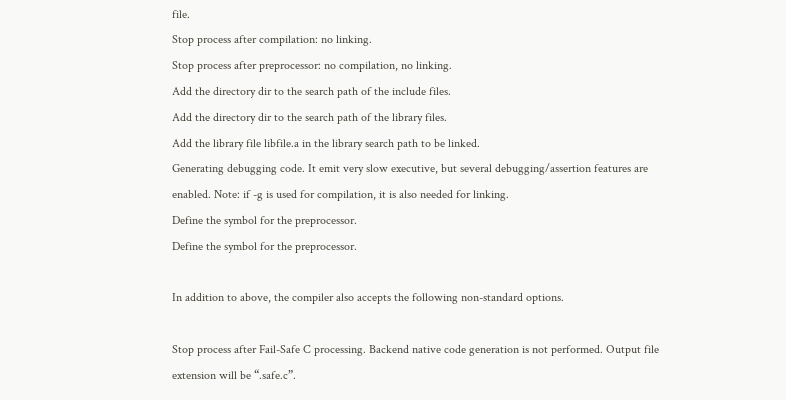file.
Stop process after compilation: no linking.
Stop process after preprocessor: no compilation, no linking.
Add the directory dir to the search path of the include files.
Add the directory dir to the search path of the library files.
Add the library file libfile.a in the library search path to be linked.
Generating debugging code. It emit very slow executive, but several debugging/assertion features are enabled. Note: if -g is used for compilation, it is also needed for linking.
Define the symbol for the preprocessor.
Define the symbol for the preprocessor.

In addition to above, the compiler also accepts the following non-standard options.

Stop process after Fail-Safe C processing. Backend native code generation is not performed. Output file extension will be “.safe.c”.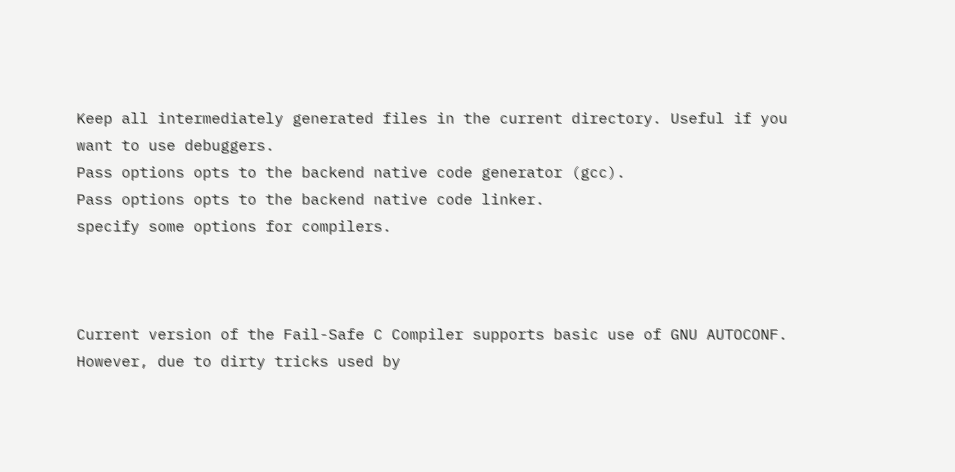Keep all intermediately generated files in the current directory. Useful if you want to use debuggers.
Pass options opts to the backend native code generator (gcc).
Pass options opts to the backend native code linker.
specify some options for compilers.



Current version of the Fail-Safe C Compiler supports basic use of GNU AUTOCONF. However, due to dirty tricks used by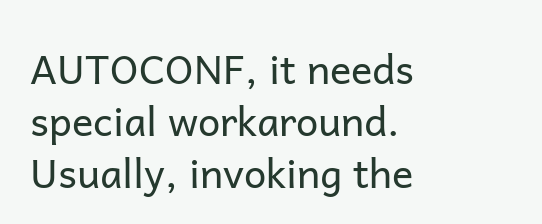AUTOCONF, it needs special workaround. Usually, invoking the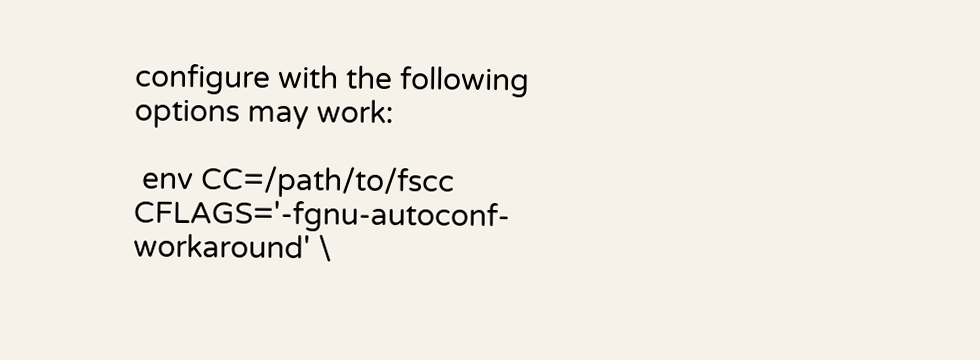configure with the following options may work:

 env CC=/path/to/fscc CFLAGS='-fgnu-autoconf-workaround' \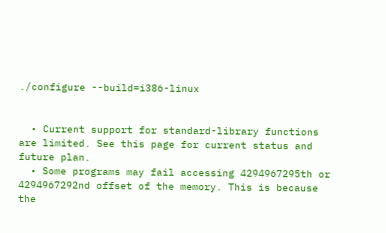./configure --build=i386-linux


  • Current support for standard-library functions are limited. See this page for current status and future plan.
  • Some programs may fail accessing 4294967295th or 4294967292nd offset of the memory. This is because the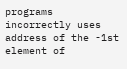programs incorrectly uses address of the -1st element of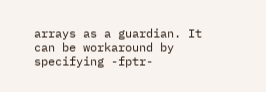arrays as a guardian. It can be workaround by specifying -fptr-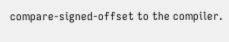compare-signed-offset to the compiler.